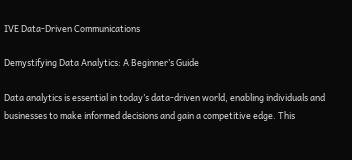IVE Data-Driven Communications

Demystifying Data Analytics: A Beginner’s Guide

Data analytics is essential in today’s data-driven world, enabling individuals and businesses to make informed decisions and gain a competitive edge. This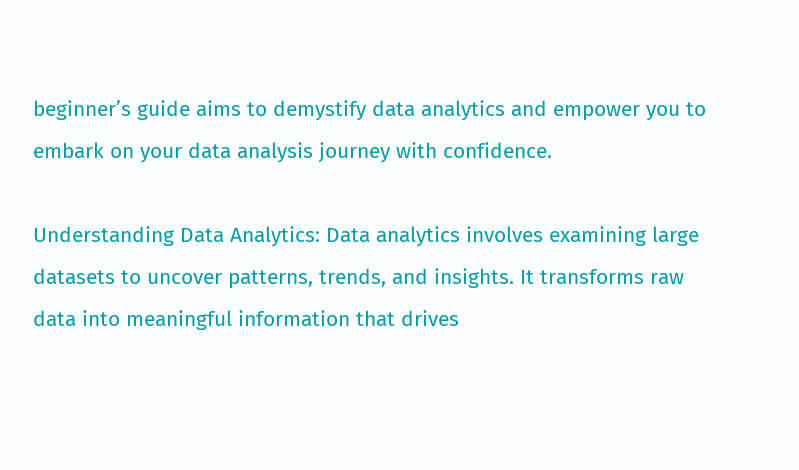beginner’s guide aims to demystify data analytics and empower you to embark on your data analysis journey with confidence.

Understanding Data Analytics: Data analytics involves examining large datasets to uncover patterns, trends, and insights. It transforms raw data into meaningful information that drives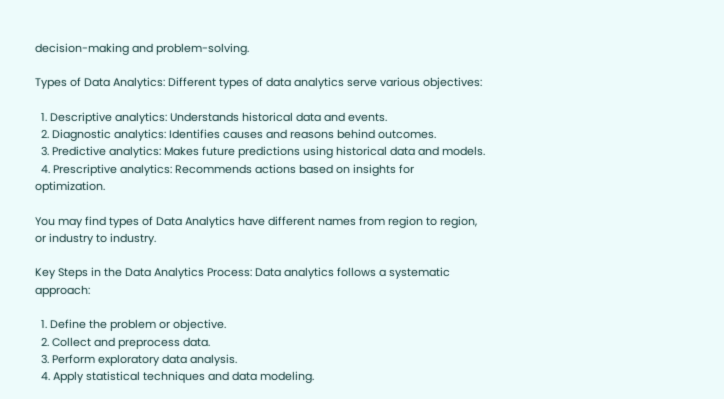decision-making and problem-solving.

Types of Data Analytics: Different types of data analytics serve various objectives:

  1. Descriptive analytics: Understands historical data and events.
  2. Diagnostic analytics: Identifies causes and reasons behind outcomes.
  3. Predictive analytics: Makes future predictions using historical data and models.
  4. Prescriptive analytics: Recommends actions based on insights for optimization.

You may find types of Data Analytics have different names from region to region, or industry to industry.

Key Steps in the Data Analytics Process: Data analytics follows a systematic approach:

  1. Define the problem or objective.
  2. Collect and preprocess data.
  3. Perform exploratory data analysis.
  4. Apply statistical techniques and data modeling.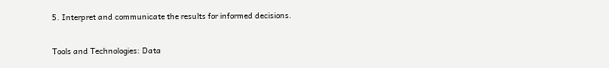5. Interpret and communicate the results for informed decisions.

Tools and Technologies: Data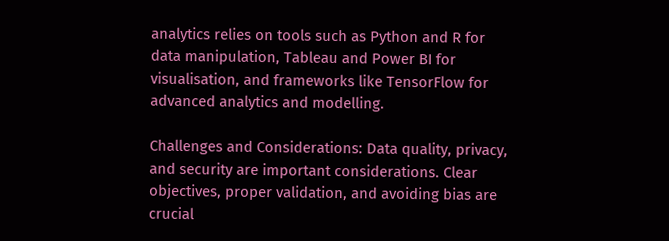analytics relies on tools such as Python and R for data manipulation, Tableau and Power BI for visualisation, and frameworks like TensorFlow for advanced analytics and modelling.

Challenges and Considerations: Data quality, privacy, and security are important considerations. Clear objectives, proper validation, and avoiding bias are crucial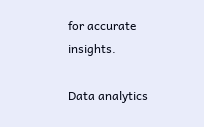for accurate insights.

Data analytics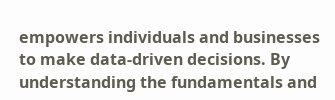empowers individuals and businesses to make data-driven decisions. By understanding the fundamentals and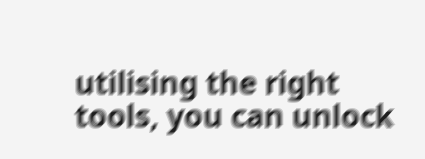utilising the right tools, you can unlock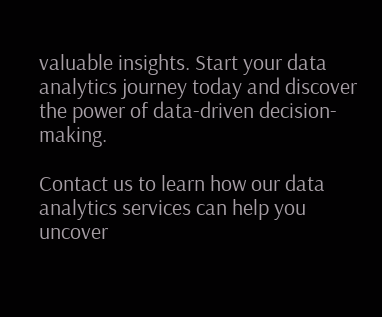valuable insights. Start your data analytics journey today and discover the power of data-driven decision-making.

Contact us to learn how our data analytics services can help you uncover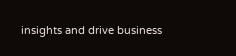insights and drive business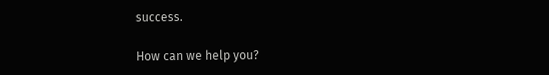success.

How can we help you?